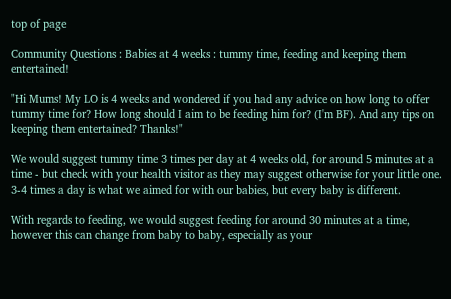top of page

Community Questions : Babies at 4 weeks : tummy time, feeding and keeping them entertained!

"Hi Mums! My LO is 4 weeks and wondered if you had any advice on how long to offer tummy time for? How long should I aim to be feeding him for? (I'm BF). And any tips on keeping them entertained? Thanks!"

We would suggest tummy time 3 times per day at 4 weeks old, for around 5 minutes at a time - but check with your health visitor as they may suggest otherwise for your little one. 3-4 times a day is what we aimed for with our babies, but every baby is different.

With regards to feeding, we would suggest feeding for around 30 minutes at a time, however this can change from baby to baby, especially as your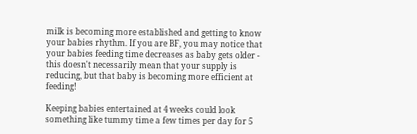milk is becoming more established and getting to know your babies rhythm. If you are BF, you may notice that your babies feeding time decreases as baby gets older - this doesn't necessarily mean that your supply is reducing, but that baby is becoming more efficient at feeding!

Keeping babies entertained at 4 weeks could look something like tummy time a few times per day for 5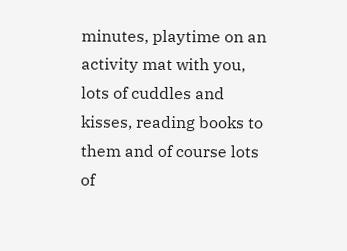minutes, playtime on an activity mat with you, lots of cuddles and kisses, reading books to them and of course lots of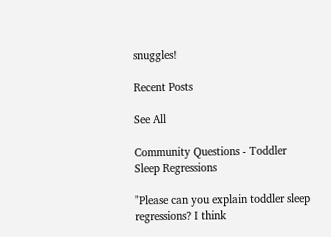snuggles!

Recent Posts

See All

Community Questions - Toddler Sleep Regressions

"Please can you explain toddler sleep regressions? I think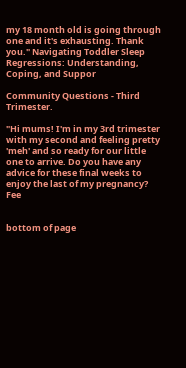my 18 month old is going through one and it's exhausting. Thank you." Navigating Toddler Sleep Regressions: Understanding, Coping, and Suppor

Community Questions - Third Trimester.

"Hi mums! I'm in my 3rd trimester with my second and feeling pretty 'meh' and so ready for our little one to arrive. Do you have any advice for these final weeks to enjoy the last of my pregnancy? Fee


bottom of page